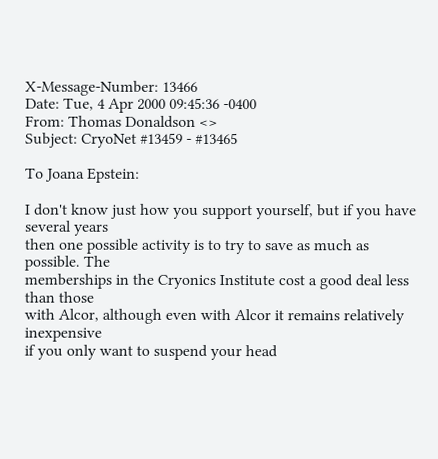X-Message-Number: 13466
Date: Tue, 4 Apr 2000 09:45:36 -0400
From: Thomas Donaldson <>
Subject: CryoNet #13459 - #13465

To Joana Epstein:

I don't know just how you support yourself, but if you have several years
then one possible activity is to try to save as much as possible. The
memberships in the Cryonics Institute cost a good deal less than those
with Alcor, although even with Alcor it remains relatively inexpensive
if you only want to suspend your head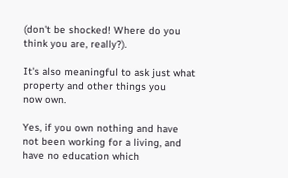(don't be shocked! Where do you
think you are, really?).

It's also meaningful to ask just what property and other things you
now own.

Yes, if you own nothing and have not been working for a living, and
have no education which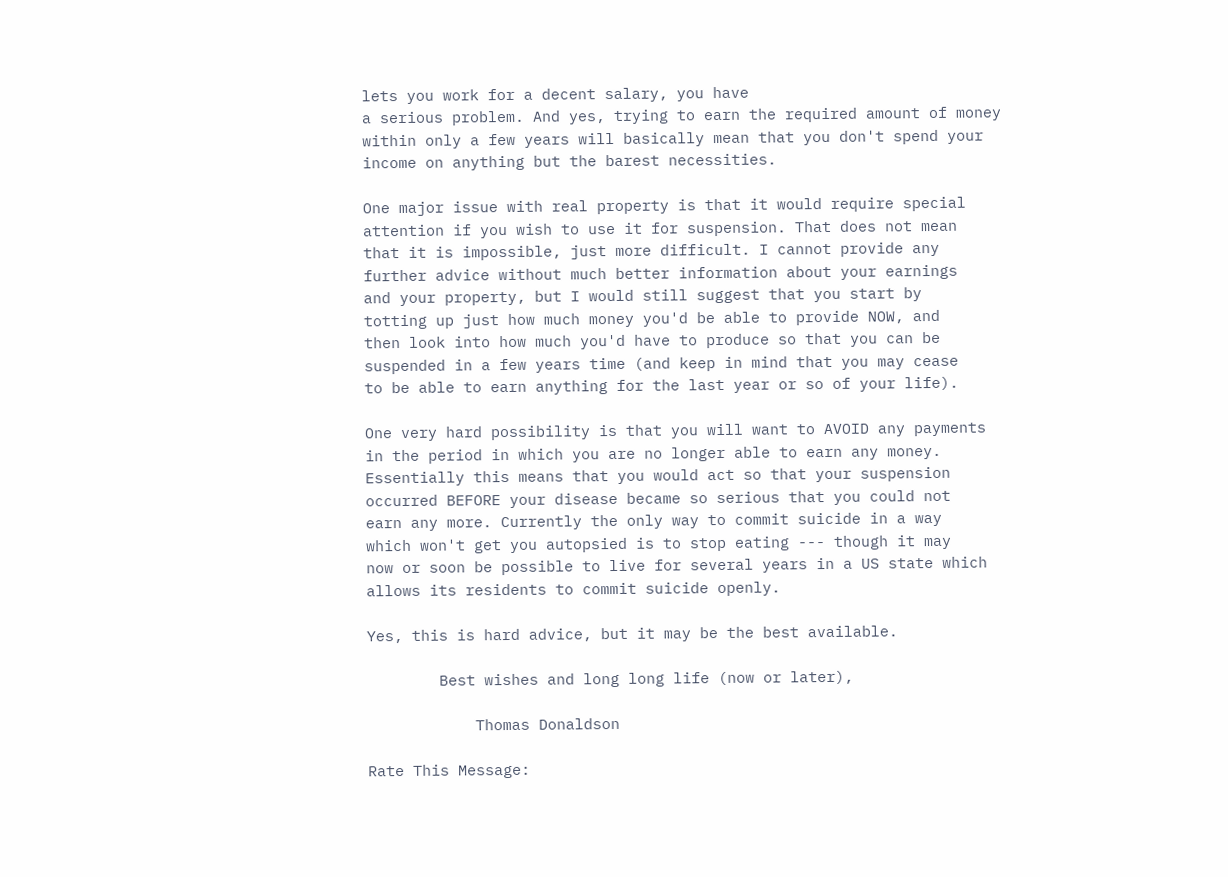lets you work for a decent salary, you have
a serious problem. And yes, trying to earn the required amount of money
within only a few years will basically mean that you don't spend your
income on anything but the barest necessities.

One major issue with real property is that it would require special
attention if you wish to use it for suspension. That does not mean
that it is impossible, just more difficult. I cannot provide any
further advice without much better information about your earnings
and your property, but I would still suggest that you start by
totting up just how much money you'd be able to provide NOW, and
then look into how much you'd have to produce so that you can be
suspended in a few years time (and keep in mind that you may cease
to be able to earn anything for the last year or so of your life).

One very hard possibility is that you will want to AVOID any payments
in the period in which you are no longer able to earn any money.
Essentially this means that you would act so that your suspension
occurred BEFORE your disease became so serious that you could not
earn any more. Currently the only way to commit suicide in a way
which won't get you autopsied is to stop eating --- though it may
now or soon be possible to live for several years in a US state which
allows its residents to commit suicide openly.

Yes, this is hard advice, but it may be the best available.

        Best wishes and long long life (now or later),

            Thomas Donaldson

Rate This Message: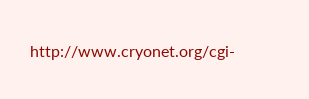http://www.cryonet.org/cgi-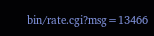bin/rate.cgi?msg=13466